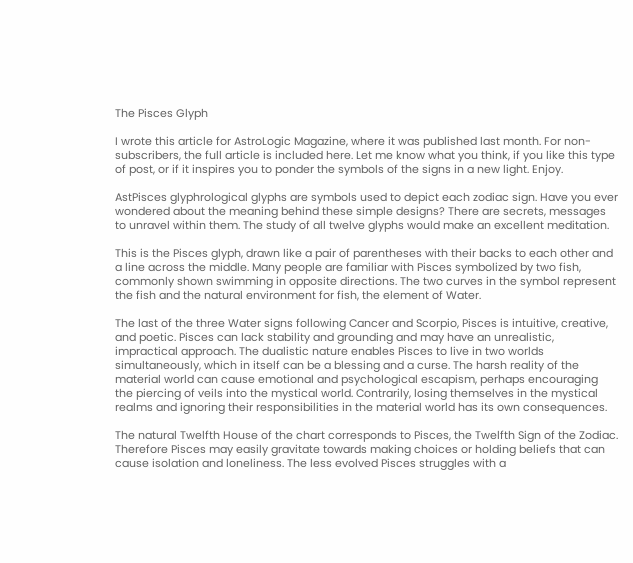The Pisces Glyph

I wrote this article for AstroLogic Magazine, where it was published last month. For non-subscribers, the full article is included here. Let me know what you think, if you like this type of post, or if it inspires you to ponder the symbols of the signs in a new light. Enjoy.

AstPisces glyphrological glyphs are symbols used to depict each zodiac sign. Have you ever wondered about the meaning behind these simple designs? There are secrets, messages to unravel within them. The study of all twelve glyphs would make an excellent meditation.

This is the Pisces glyph, drawn like a pair of parentheses with their backs to each other and a line across the middle. Many people are familiar with Pisces symbolized by two fish, commonly shown swimming in opposite directions. The two curves in the symbol represent the fish and the natural environment for fish, the element of Water.

The last of the three Water signs following Cancer and Scorpio, Pisces is intuitive, creative, and poetic. Pisces can lack stability and grounding and may have an unrealistic, impractical approach. The dualistic nature enables Pisces to live in two worlds simultaneously, which in itself can be a blessing and a curse. The harsh reality of the material world can cause emotional and psychological escapism, perhaps encouraging the piercing of veils into the mystical world. Contrarily, losing themselves in the mystical realms and ignoring their responsibilities in the material world has its own consequences.

The natural Twelfth House of the chart corresponds to Pisces, the Twelfth Sign of the Zodiac. Therefore Pisces may easily gravitate towards making choices or holding beliefs that can cause isolation and loneliness. The less evolved Pisces struggles with a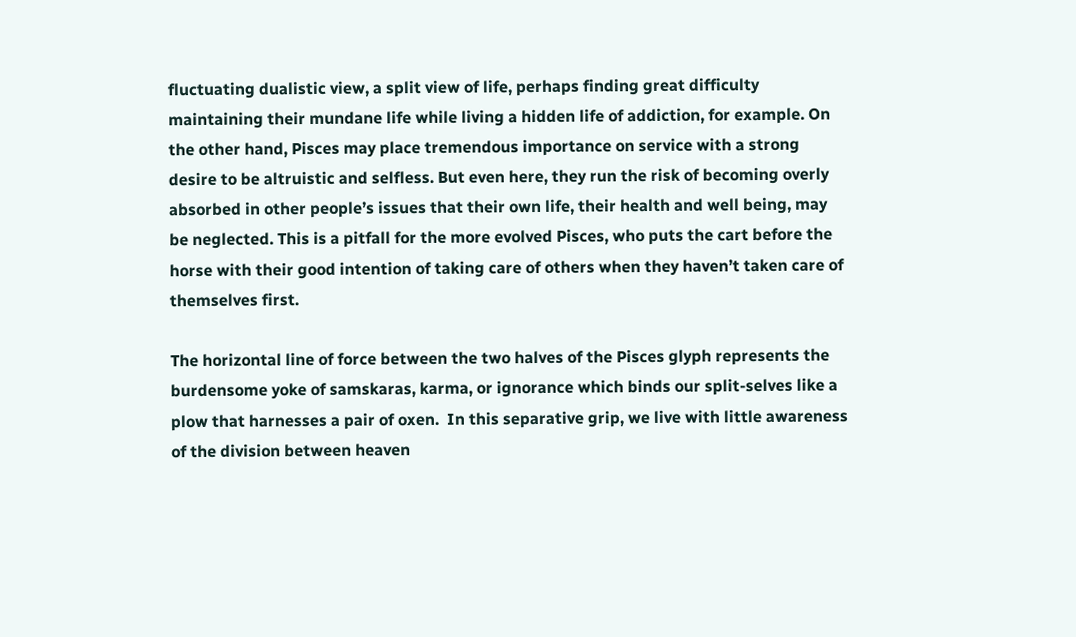fluctuating dualistic view, a split view of life, perhaps finding great difficulty maintaining their mundane life while living a hidden life of addiction, for example. On the other hand, Pisces may place tremendous importance on service with a strong desire to be altruistic and selfless. But even here, they run the risk of becoming overly absorbed in other people’s issues that their own life, their health and well being, may be neglected. This is a pitfall for the more evolved Pisces, who puts the cart before the horse with their good intention of taking care of others when they haven’t taken care of themselves first.

The horizontal line of force between the two halves of the Pisces glyph represents the burdensome yoke of samskaras, karma, or ignorance which binds our split-selves like a plow that harnesses a pair of oxen.  In this separative grip, we live with little awareness of the division between heaven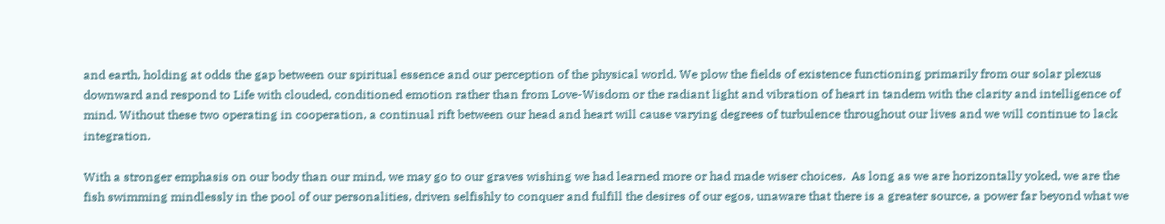and earth, holding at odds the gap between our spiritual essence and our perception of the physical world. We plow the fields of existence functioning primarily from our solar plexus downward and respond to Life with clouded, conditioned emotion rather than from Love-Wisdom or the radiant light and vibration of heart in tandem with the clarity and intelligence of mind. Without these two operating in cooperation, a continual rift between our head and heart will cause varying degrees of turbulence throughout our lives and we will continue to lack integration.

With a stronger emphasis on our body than our mind, we may go to our graves wishing we had learned more or had made wiser choices.  As long as we are horizontally yoked, we are the fish swimming mindlessly in the pool of our personalities, driven selfishly to conquer and fulfill the desires of our egos, unaware that there is a greater source, a power far beyond what we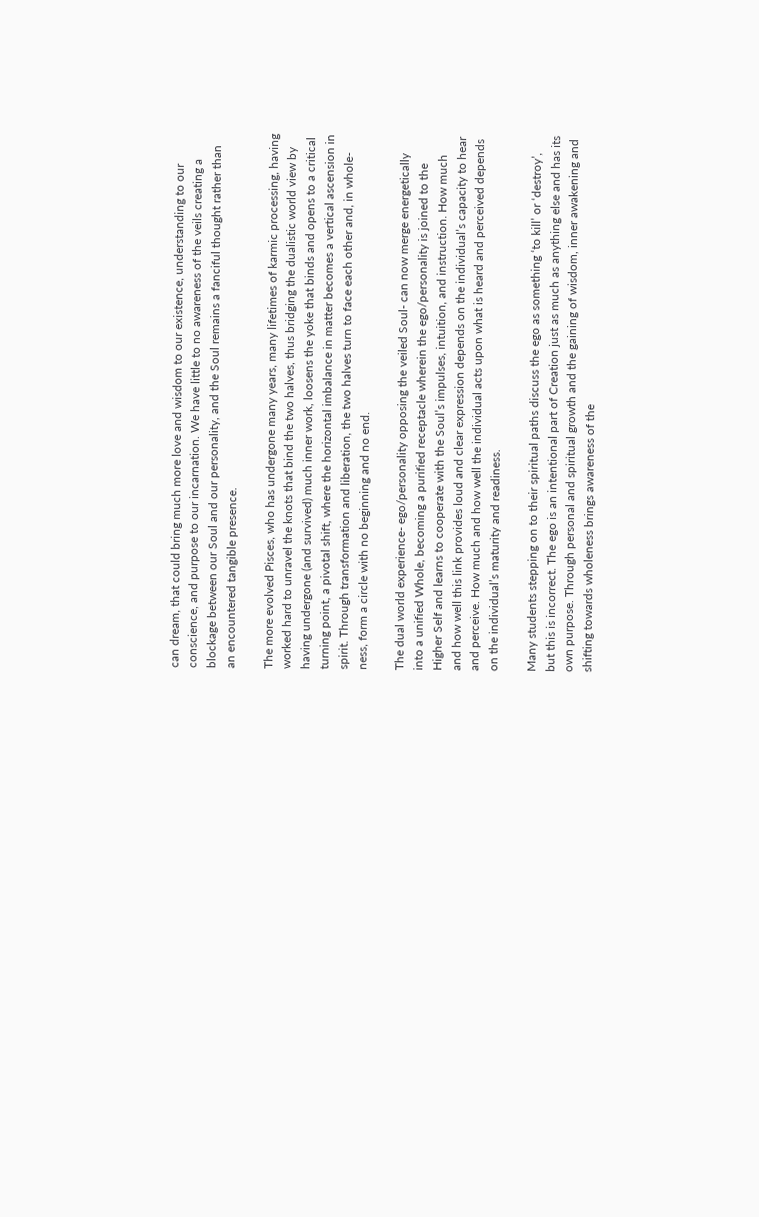can dream, that could bring much more love and wisdom to our existence, understanding to our conscience, and purpose to our incarnation. We have little to no awareness of the veils creating a blockage between our Soul and our personality, and the Soul remains a fanciful thought rather than an encountered tangible presence.

The more evolved Pisces, who has undergone many years, many lifetimes of karmic processing, having worked hard to unravel the knots that bind the two halves, thus bridging the dualistic world view by having undergone (and survived) much inner work, loosens the yoke that binds and opens to a critical turning point, a pivotal shift, where the horizontal imbalance in matter becomes a vertical ascension in spirit. Through transformation and liberation, the two halves turn to face each other and, in whole-ness, form a circle with no beginning and no end.

The dual world experience- ego/personality opposing the veiled Soul- can now merge energetically into a unified Whole, becoming a purified receptacle wherein the ego/personality is joined to the Higher Self and learns to cooperate with the Soul’s impulses, intuition, and instruction. How much and how well this link provides loud and clear expression depends on the individual’s capacity to hear and perceive. How much and how well the individual acts upon what is heard and perceived depends on the individual’s maturity and readiness.

Many students stepping on to their spiritual paths discuss the ego as something ‘to kill’ or ‘destroy’, but this is incorrect. The ego is an intentional part of Creation just as much as anything else and has its own purpose. Through personal and spiritual growth and the gaining of wisdom, inner awakening and shifting towards wholeness brings awareness of the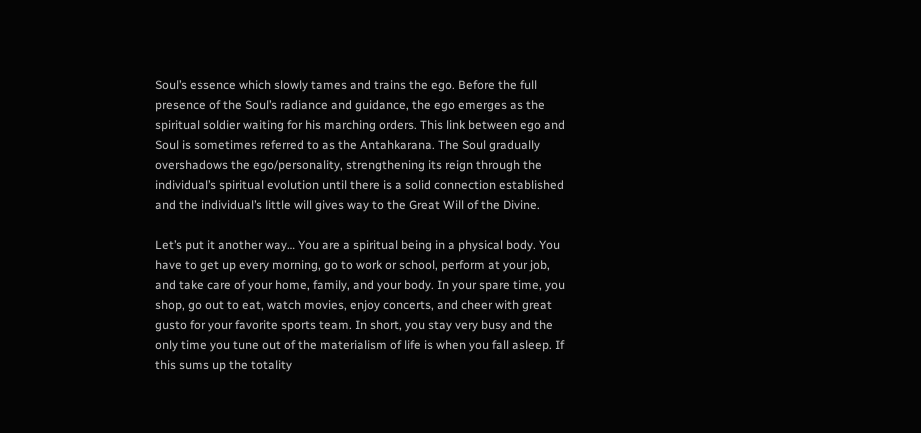Soul’s essence which slowly tames and trains the ego. Before the full presence of the Soul’s radiance and guidance, the ego emerges as the spiritual soldier waiting for his marching orders. This link between ego and Soul is sometimes referred to as the Antahkarana. The Soul gradually overshadows the ego/personality, strengthening its reign through the individual’s spiritual evolution until there is a solid connection established and the individual’s little will gives way to the Great Will of the Divine.

Let’s put it another way… You are a spiritual being in a physical body. You have to get up every morning, go to work or school, perform at your job, and take care of your home, family, and your body. In your spare time, you shop, go out to eat, watch movies, enjoy concerts, and cheer with great gusto for your favorite sports team. In short, you stay very busy and the only time you tune out of the materialism of life is when you fall asleep. If this sums up the totality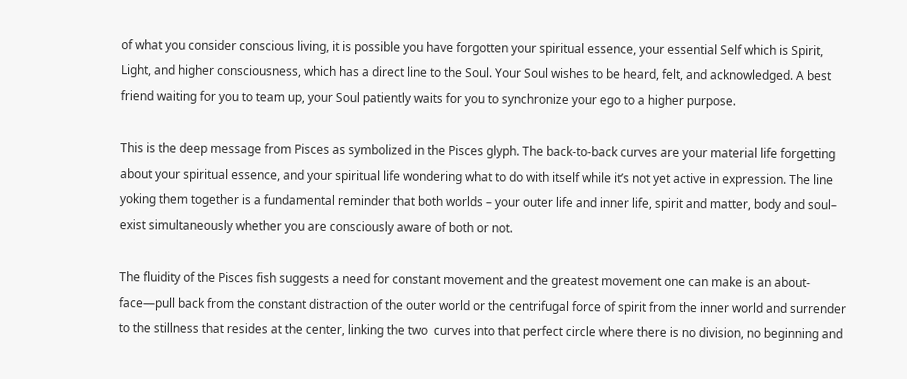of what you consider conscious living, it is possible you have forgotten your spiritual essence, your essential Self which is Spirit, Light, and higher consciousness, which has a direct line to the Soul. Your Soul wishes to be heard, felt, and acknowledged. A best friend waiting for you to team up, your Soul patiently waits for you to synchronize your ego to a higher purpose.

This is the deep message from Pisces as symbolized in the Pisces glyph. The back-to-back curves are your material life forgetting about your spiritual essence, and your spiritual life wondering what to do with itself while it’s not yet active in expression. The line yoking them together is a fundamental reminder that both worlds – your outer life and inner life, spirit and matter, body and soul– exist simultaneously whether you are consciously aware of both or not.

The fluidity of the Pisces fish suggests a need for constant movement and the greatest movement one can make is an about-face—pull back from the constant distraction of the outer world or the centrifugal force of spirit from the inner world and surrender to the stillness that resides at the center, linking the two  curves into that perfect circle where there is no division, no beginning and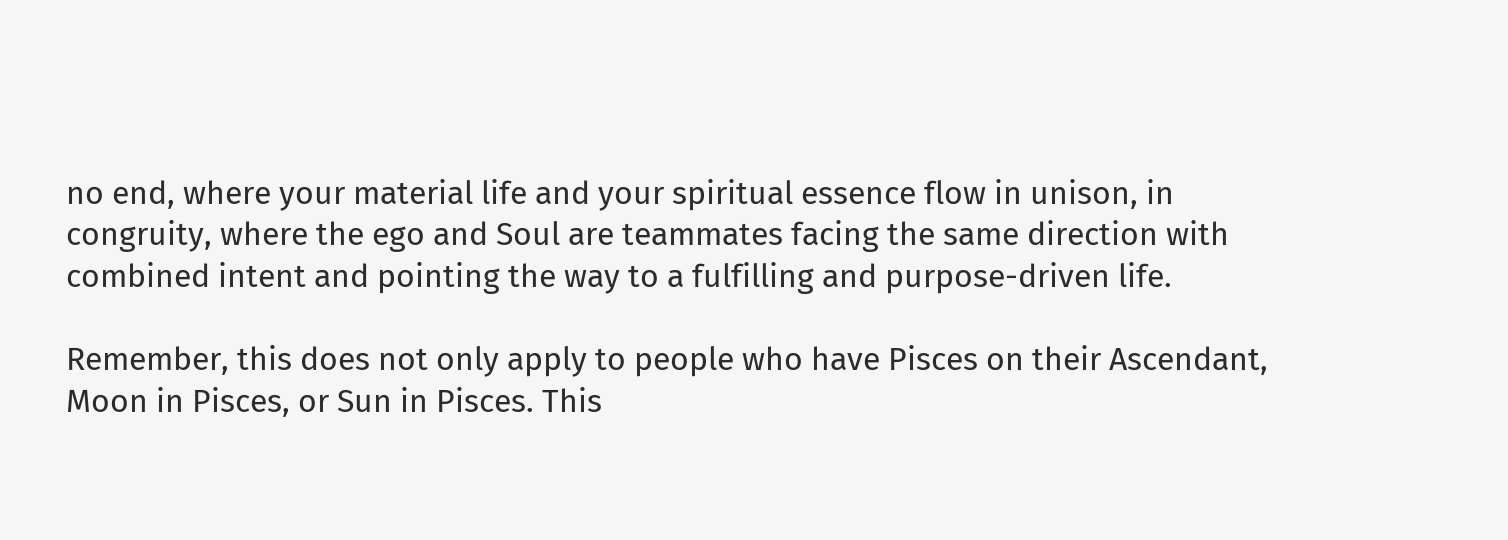no end, where your material life and your spiritual essence flow in unison, in congruity, where the ego and Soul are teammates facing the same direction with combined intent and pointing the way to a fulfilling and purpose-driven life.

Remember, this does not only apply to people who have Pisces on their Ascendant, Moon in Pisces, or Sun in Pisces. This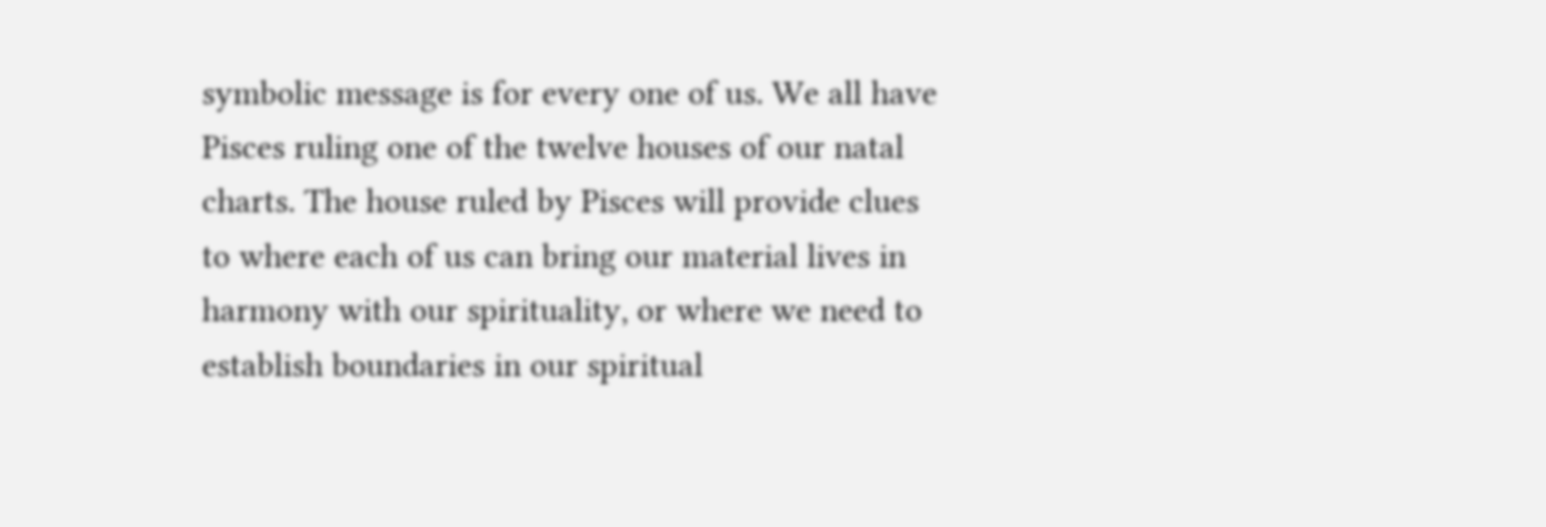symbolic message is for every one of us. We all have Pisces ruling one of the twelve houses of our natal charts. The house ruled by Pisces will provide clues to where each of us can bring our material lives in harmony with our spirituality, or where we need to establish boundaries in our spiritual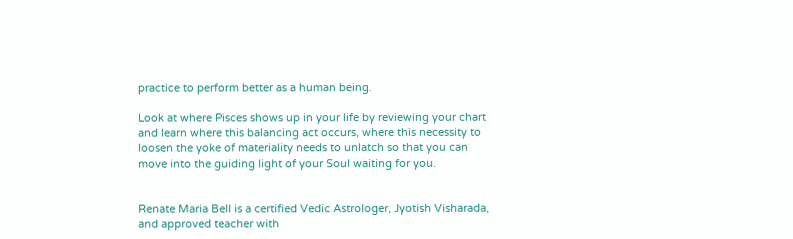practice to perform better as a human being.

Look at where Pisces shows up in your life by reviewing your chart and learn where this balancing act occurs, where this necessity to loosen the yoke of materiality needs to unlatch so that you can move into the guiding light of your Soul waiting for you.


Renate Maria Bell is a certified Vedic Astrologer, Jyotish Visharada, and approved teacher with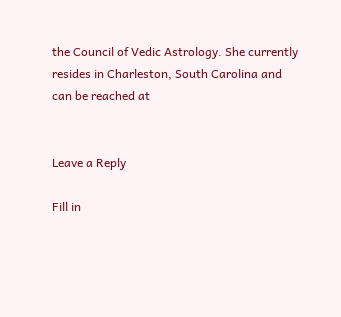the Council of Vedic Astrology. She currently resides in Charleston, South Carolina and can be reached at


Leave a Reply

Fill in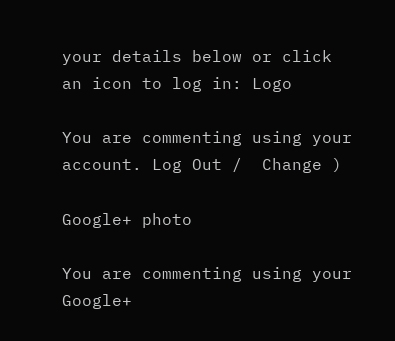your details below or click an icon to log in: Logo

You are commenting using your account. Log Out /  Change )

Google+ photo

You are commenting using your Google+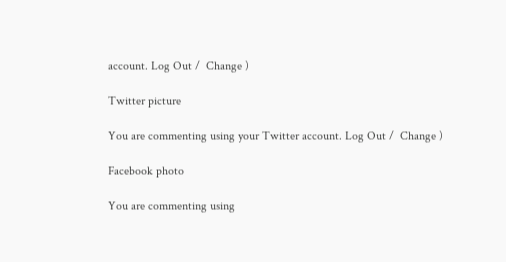account. Log Out /  Change )

Twitter picture

You are commenting using your Twitter account. Log Out /  Change )

Facebook photo

You are commenting using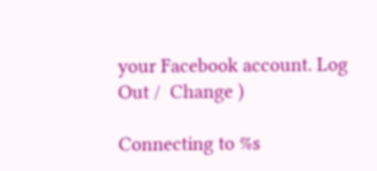your Facebook account. Log Out /  Change )

Connecting to %s